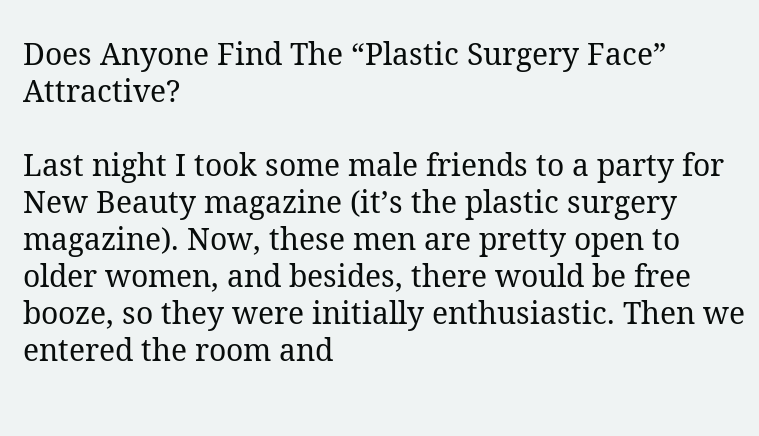Does Anyone Find The “Plastic Surgery Face” Attractive?

Last night I took some male friends to a party for New Beauty magazine (it’s the plastic surgery magazine). Now, these men are pretty open to older women, and besides, there would be free booze, so they were initially enthusiastic. Then we entered the room and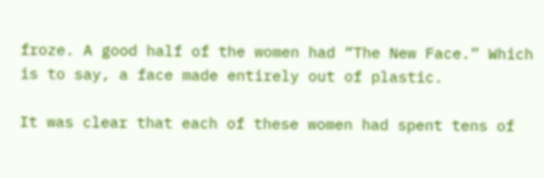froze. A good half of the women had “The New Face.” Which is to say, a face made entirely out of plastic.

It was clear that each of these women had spent tens of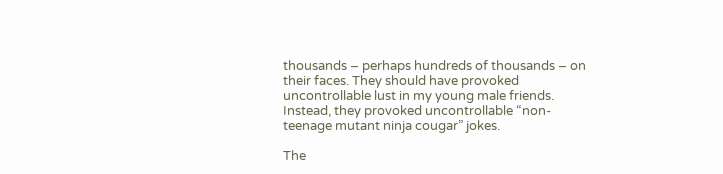thousands – perhaps hundreds of thousands – on their faces. They should have provoked uncontrollable lust in my young male friends. Instead, they provoked uncontrollable “non-teenage mutant ninja cougar” jokes.

The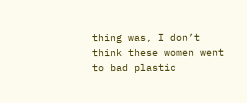thing was, I don’t think these women went to bad plastic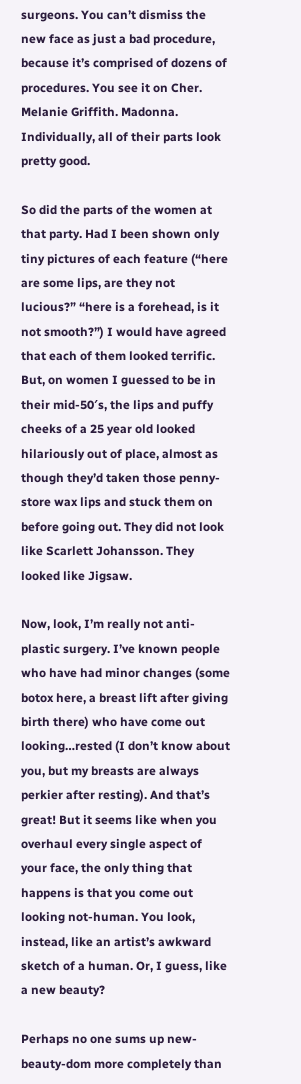surgeons. You can’t dismiss the new face as just a bad procedure, because it’s comprised of dozens of procedures. You see it on Cher. Melanie Griffith. Madonna. Individually, all of their parts look pretty good.

So did the parts of the women at that party. Had I been shown only tiny pictures of each feature (“here are some lips, are they not lucious?” “here is a forehead, is it not smooth?”) I would have agreed that each of them looked terrific. But, on women I guessed to be in their mid-50′s, the lips and puffy cheeks of a 25 year old looked hilariously out of place, almost as though they’d taken those penny-store wax lips and stuck them on before going out. They did not look like Scarlett Johansson. They looked like Jigsaw.

Now, look, I’m really not anti-plastic surgery. I’ve known people who have had minor changes (some botox here, a breast lift after giving birth there) who have come out looking…rested (I don’t know about you, but my breasts are always perkier after resting). And that’s great! But it seems like when you overhaul every single aspect of your face, the only thing that happens is that you come out looking not-human. You look, instead, like an artist’s awkward sketch of a human. Or, I guess, like a new beauty?

Perhaps no one sums up new-beauty-dom more completely than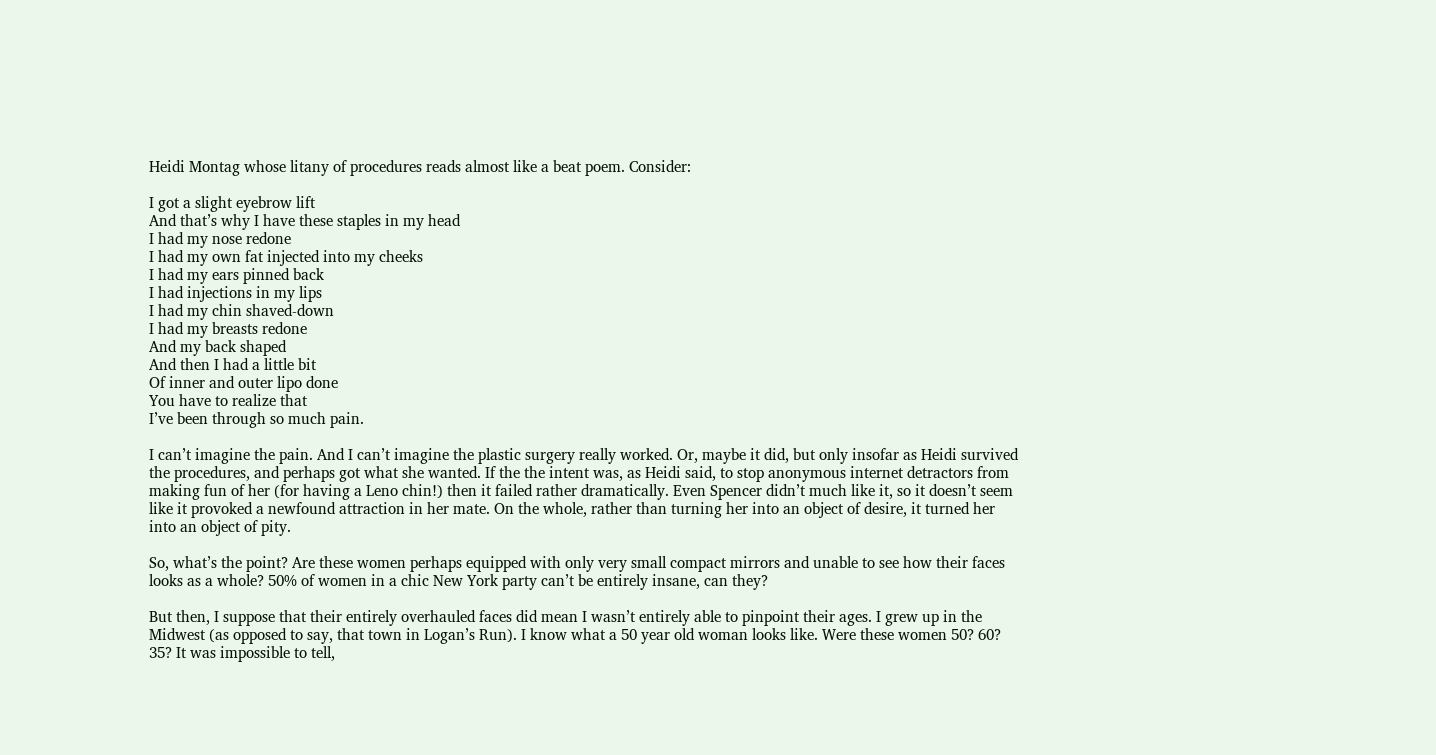Heidi Montag whose litany of procedures reads almost like a beat poem. Consider:

I got a slight eyebrow lift
And that’s why I have these staples in my head
I had my nose redone
I had my own fat injected into my cheeks
I had my ears pinned back
I had injections in my lips
I had my chin shaved-down
I had my breasts redone
And my back shaped
And then I had a little bit
Of inner and outer lipo done
You have to realize that
I’ve been through so much pain.

I can’t imagine the pain. And I can’t imagine the plastic surgery really worked. Or, maybe it did, but only insofar as Heidi survived the procedures, and perhaps got what she wanted. If the the intent was, as Heidi said, to stop anonymous internet detractors from making fun of her (for having a Leno chin!) then it failed rather dramatically. Even Spencer didn’t much like it, so it doesn’t seem like it provoked a newfound attraction in her mate. On the whole, rather than turning her into an object of desire, it turned her into an object of pity.

So, what’s the point? Are these women perhaps equipped with only very small compact mirrors and unable to see how their faces looks as a whole? 50% of women in a chic New York party can’t be entirely insane, can they?

But then, I suppose that their entirely overhauled faces did mean I wasn’t entirely able to pinpoint their ages. I grew up in the Midwest (as opposed to say, that town in Logan’s Run). I know what a 50 year old woman looks like. Were these women 50? 60? 35? It was impossible to tell,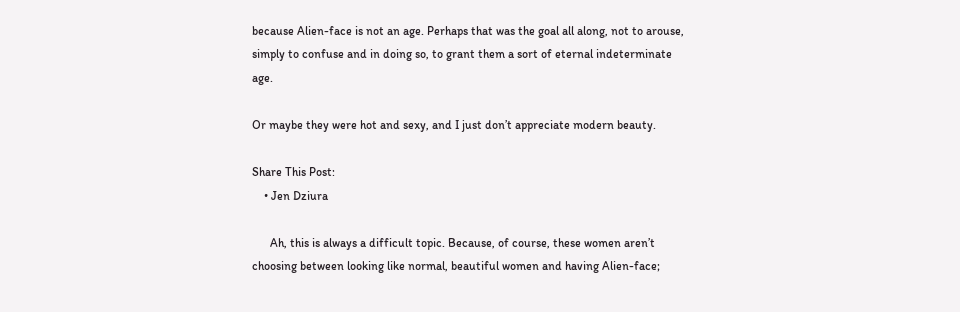because Alien-face is not an age. Perhaps that was the goal all along, not to arouse, simply to confuse and in doing so, to grant them a sort of eternal indeterminate age.

Or maybe they were hot and sexy, and I just don’t appreciate modern beauty.

Share This Post:
    • Jen Dziura

      Ah, this is always a difficult topic. Because, of course, these women aren’t choosing between looking like normal, beautiful women and having Alien-face;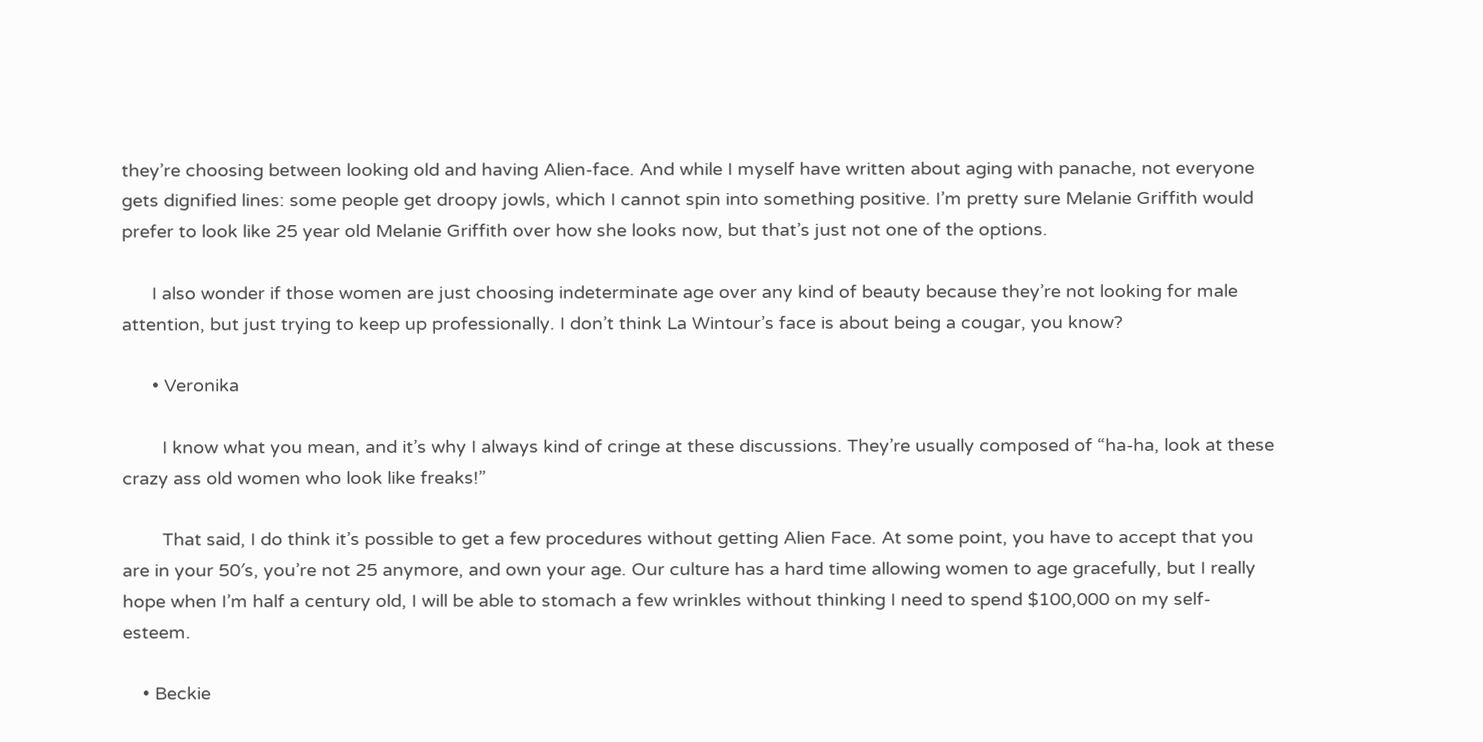they’re choosing between looking old and having Alien-face. And while I myself have written about aging with panache, not everyone gets dignified lines: some people get droopy jowls, which I cannot spin into something positive. I’m pretty sure Melanie Griffith would prefer to look like 25 year old Melanie Griffith over how she looks now, but that’s just not one of the options.

      I also wonder if those women are just choosing indeterminate age over any kind of beauty because they’re not looking for male attention, but just trying to keep up professionally. I don’t think La Wintour’s face is about being a cougar, you know?

      • Veronika

        I know what you mean, and it’s why I always kind of cringe at these discussions. They’re usually composed of “ha-ha, look at these crazy ass old women who look like freaks!”

        That said, I do think it’s possible to get a few procedures without getting Alien Face. At some point, you have to accept that you are in your 50′s, you’re not 25 anymore, and own your age. Our culture has a hard time allowing women to age gracefully, but I really hope when I’m half a century old, I will be able to stomach a few wrinkles without thinking I need to spend $100,000 on my self-esteem.

    • Beckie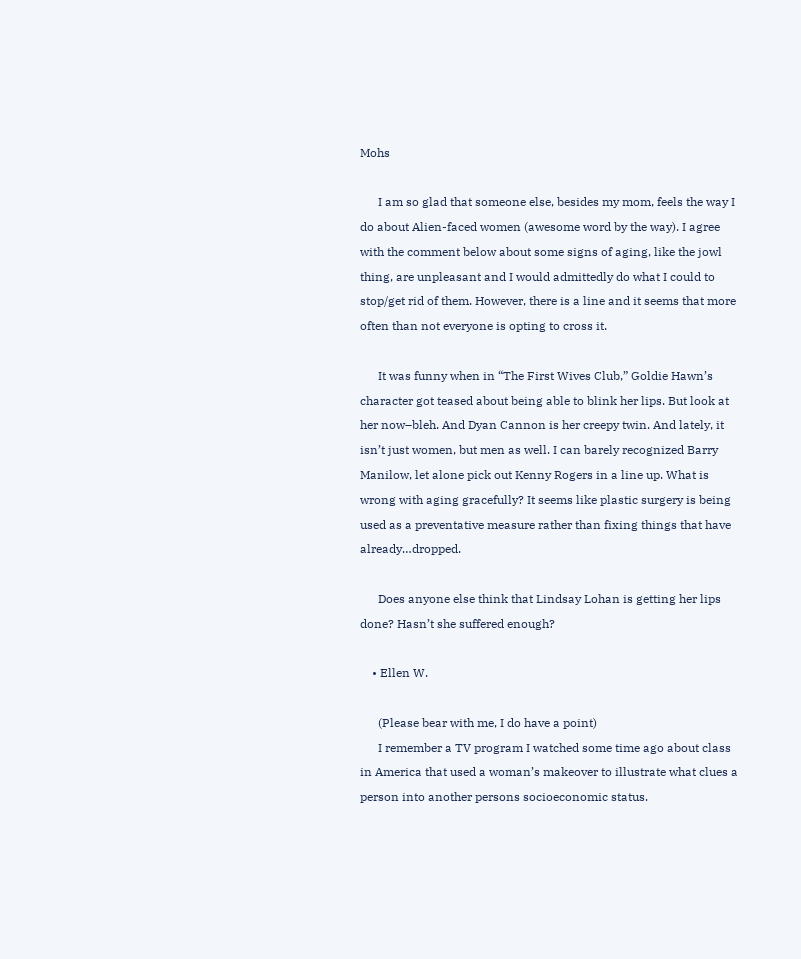Mohs

      I am so glad that someone else, besides my mom, feels the way I do about Alien-faced women (awesome word by the way). I agree with the comment below about some signs of aging, like the jowl thing, are unpleasant and I would admittedly do what I could to stop/get rid of them. However, there is a line and it seems that more often than not everyone is opting to cross it.

      It was funny when in “The First Wives Club,” Goldie Hawn’s character got teased about being able to blink her lips. But look at her now–bleh. And Dyan Cannon is her creepy twin. And lately, it isn’t just women, but men as well. I can barely recognized Barry Manilow, let alone pick out Kenny Rogers in a line up. What is wrong with aging gracefully? It seems like plastic surgery is being used as a preventative measure rather than fixing things that have already…dropped.

      Does anyone else think that Lindsay Lohan is getting her lips done? Hasn’t she suffered enough?

    • Ellen W.

      (Please bear with me, I do have a point)
      I remember a TV program I watched some time ago about class in America that used a woman’s makeover to illustrate what clues a person into another persons socioeconomic status.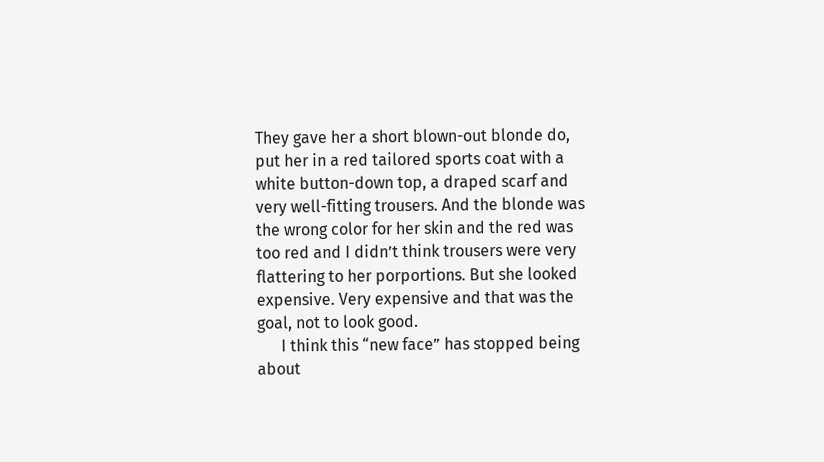They gave her a short blown-out blonde do, put her in a red tailored sports coat with a white button-down top, a draped scarf and very well-fitting trousers. And the blonde was the wrong color for her skin and the red was too red and I didn’t think trousers were very flattering to her porportions. But she looked expensive. Very expensive and that was the goal, not to look good.
      I think this “new face” has stopped being about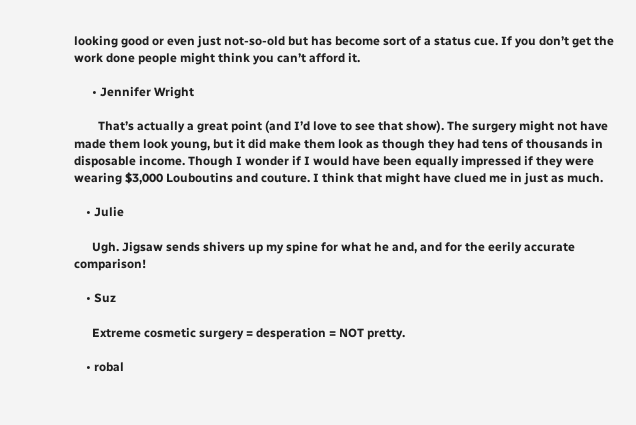looking good or even just not-so-old but has become sort of a status cue. If you don’t get the work done people might think you can’t afford it.

      • Jennifer Wright

        That’s actually a great point (and I’d love to see that show). The surgery might not have made them look young, but it did make them look as though they had tens of thousands in disposable income. Though I wonder if I would have been equally impressed if they were wearing $3,000 Louboutins and couture. I think that might have clued me in just as much.

    • Julie

      Ugh. Jigsaw sends shivers up my spine for what he and, and for the eerily accurate comparison!

    • Suz

      Extreme cosmetic surgery = desperation = NOT pretty.

    • robal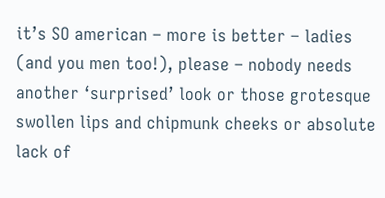it’s SO american – more is better – ladies (and you men too!), please – nobody needs another ‘surprised’ look or those grotesque swollen lips and chipmunk cheeks or absolute lack of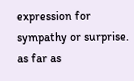expression for sympathy or surprise. as far as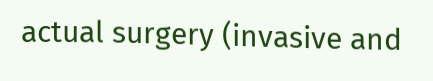actual surgery (invasive and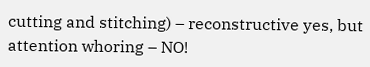cutting and stitching) – reconstructive yes, but attention whoring – NO!